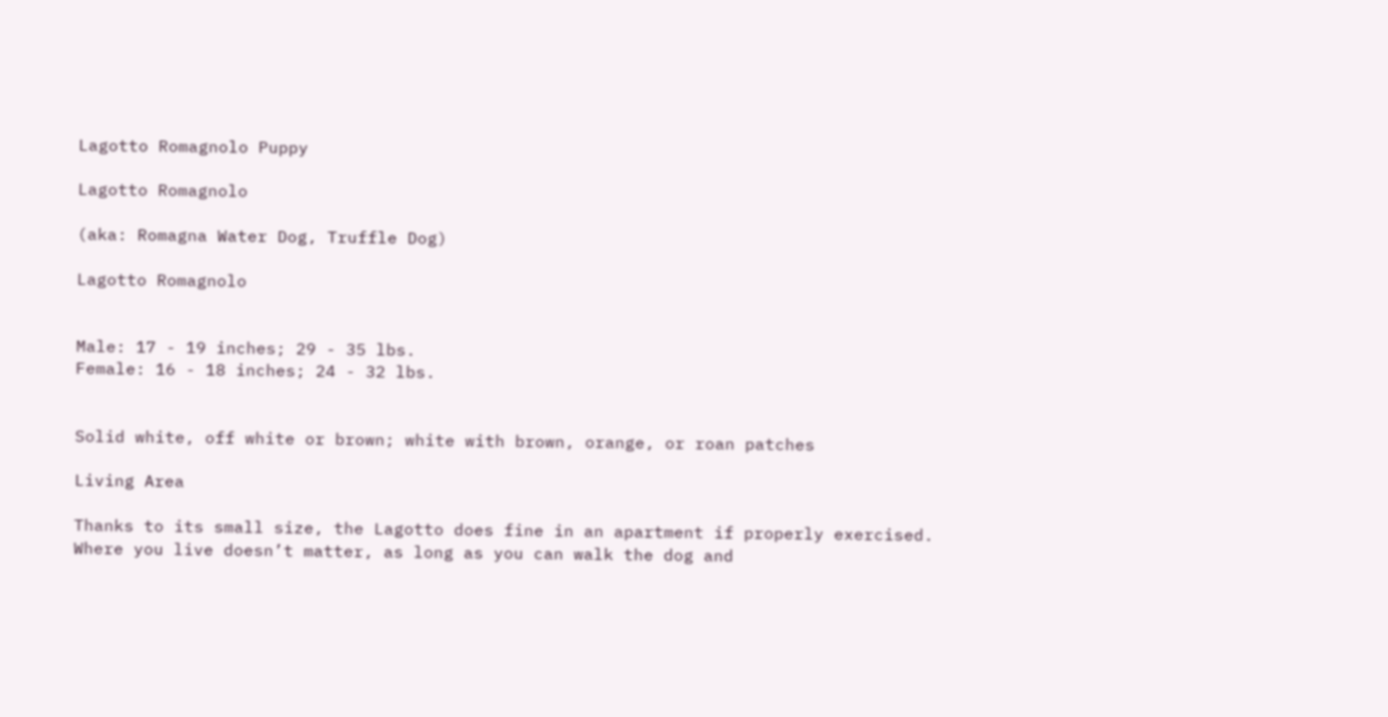Lagotto Romagnolo Puppy

Lagotto Romagnolo

(aka: Romagna Water Dog, Truffle Dog)

Lagotto Romagnolo


Male: 17 - 19 inches; 29 - 35 lbs.
Female: 16 - 18 inches; 24 - 32 lbs.


Solid white, off white or brown; white with brown, orange, or roan patches

Living Area

Thanks to its small size, the Lagotto does fine in an apartment if properly exercised. Where you live doesn’t matter, as long as you can walk the dog and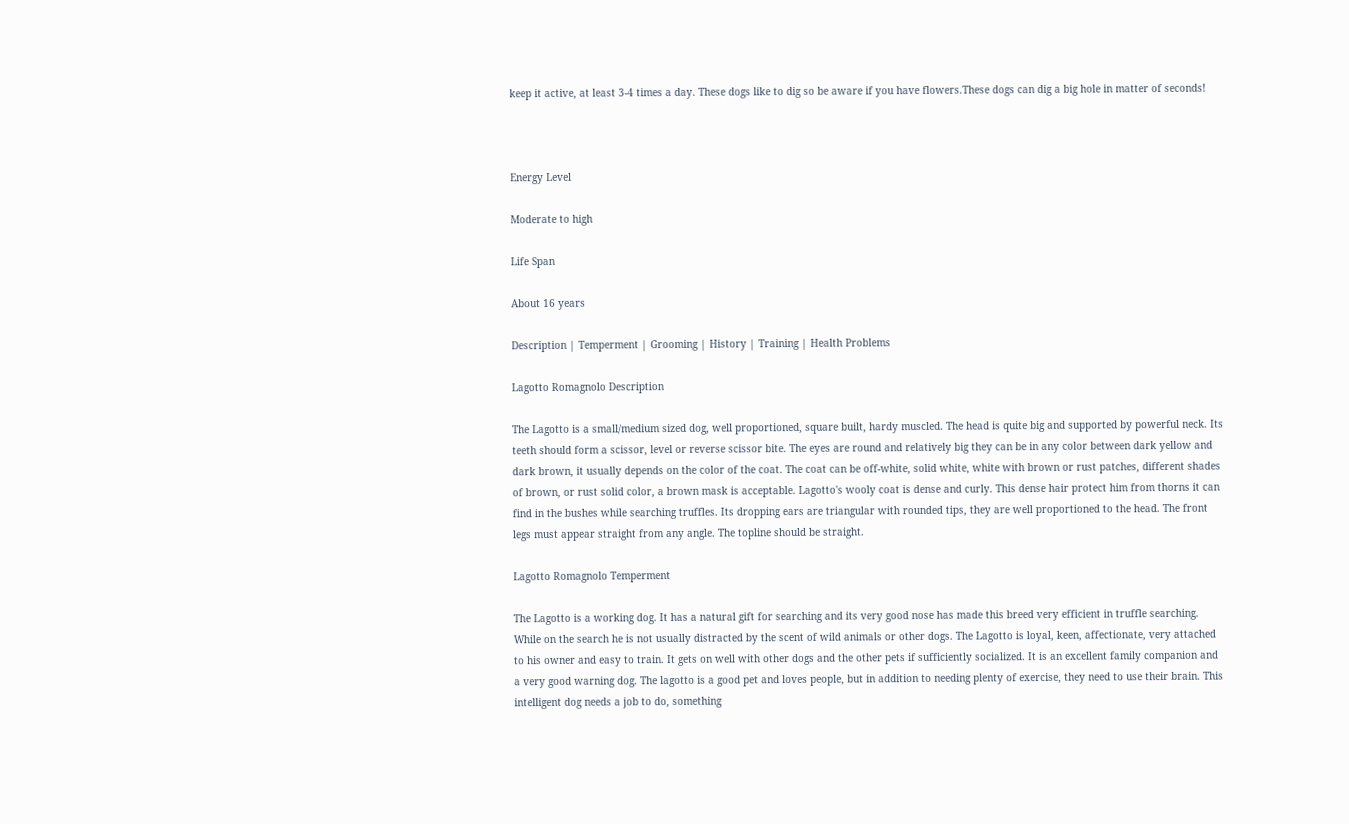keep it active, at least 3-4 times a day. These dogs like to dig so be aware if you have flowers.These dogs can dig a big hole in matter of seconds!



Energy Level

Moderate to high

Life Span

About 16 years

Description | Temperment | Grooming | History | Training | Health Problems

Lagotto Romagnolo Description

The Lagotto is a small/medium sized dog, well proportioned, square built, hardy muscled. The head is quite big and supported by powerful neck. Its teeth should form a scissor, level or reverse scissor bite. The eyes are round and relatively big they can be in any color between dark yellow and dark brown, it usually depends on the color of the coat. The coat can be off-white, solid white, white with brown or rust patches, different shades of brown, or rust solid color, a brown mask is acceptable. Lagotto's wooly coat is dense and curly. This dense hair protect him from thorns it can find in the bushes while searching truffles. Its dropping ears are triangular with rounded tips, they are well proportioned to the head. The front legs must appear straight from any angle. The topline should be straight.

Lagotto Romagnolo Temperment

The Lagotto is a working dog. It has a natural gift for searching and its very good nose has made this breed very efficient in truffle searching. While on the search he is not usually distracted by the scent of wild animals or other dogs. The Lagotto is loyal, keen, affectionate, very attached to his owner and easy to train. It gets on well with other dogs and the other pets if sufficiently socialized. It is an excellent family companion and a very good warning dog. The lagotto is a good pet and loves people, but in addition to needing plenty of exercise, they need to use their brain. This intelligent dog needs a job to do, something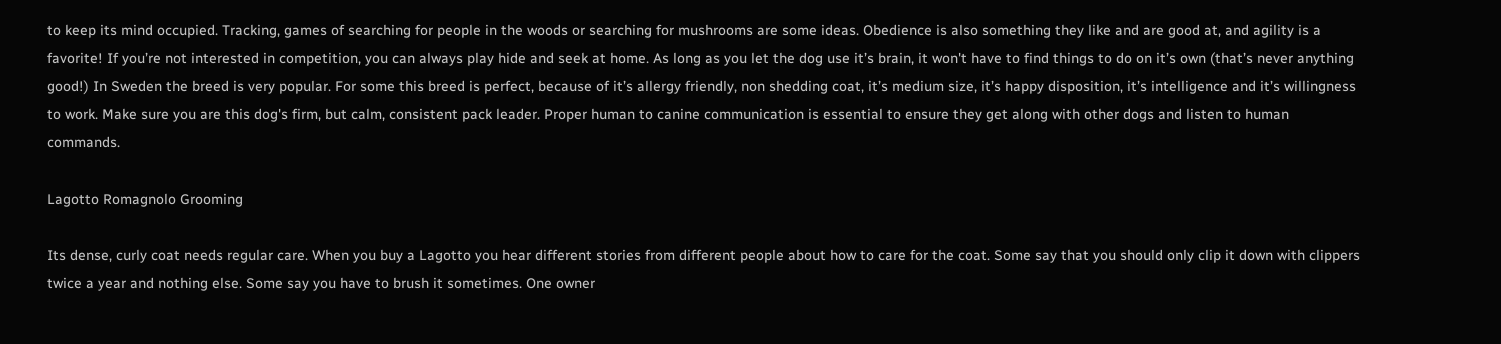to keep its mind occupied. Tracking, games of searching for people in the woods or searching for mushrooms are some ideas. Obedience is also something they like and are good at, and agility is a favorite! If you’re not interested in competition, you can always play hide and seek at home. As long as you let the dog use it’s brain, it won't have to find things to do on it’s own (that’s never anything good!) In Sweden the breed is very popular. For some this breed is perfect, because of it’s allergy friendly, non shedding coat, it’s medium size, it’s happy disposition, it’s intelligence and it’s willingness to work. Make sure you are this dog's firm, but calm, consistent pack leader. Proper human to canine communication is essential to ensure they get along with other dogs and listen to human commands.

Lagotto Romagnolo Grooming

Its dense, curly coat needs regular care. When you buy a Lagotto you hear different stories from different people about how to care for the coat. Some say that you should only clip it down with clippers twice a year and nothing else. Some say you have to brush it sometimes. One owner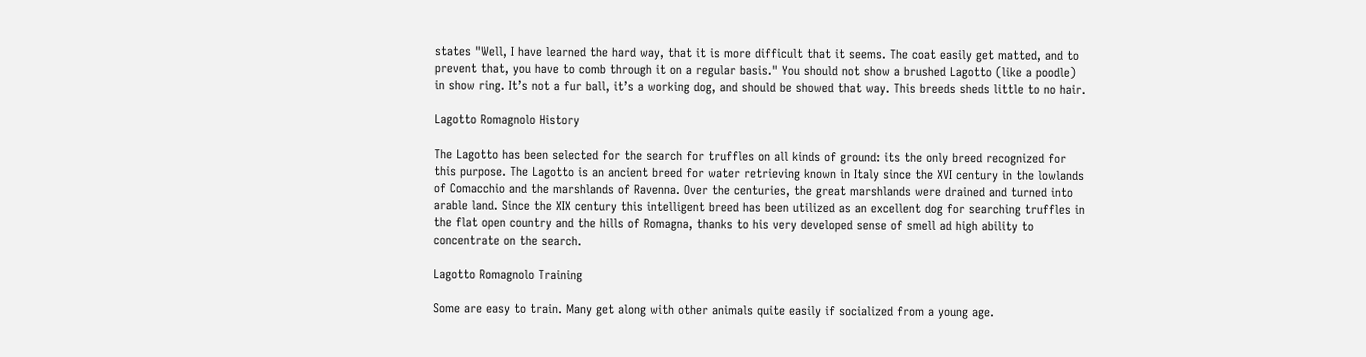states "Well, I have learned the hard way, that it is more difficult that it seems. The coat easily get matted, and to prevent that, you have to comb through it on a regular basis." You should not show a brushed Lagotto (like a poodle) in show ring. It’s not a fur ball, it’s a working dog, and should be showed that way. This breeds sheds little to no hair.

Lagotto Romagnolo History

The Lagotto has been selected for the search for truffles on all kinds of ground: its the only breed recognized for this purpose. The Lagotto is an ancient breed for water retrieving known in Italy since the XVI century in the lowlands of Comacchio and the marshlands of Ravenna. Over the centuries, the great marshlands were drained and turned into arable land. Since the XIX century this intelligent breed has been utilized as an excellent dog for searching truffles in the flat open country and the hills of Romagna, thanks to his very developed sense of smell ad high ability to concentrate on the search.

Lagotto Romagnolo Training

Some are easy to train. Many get along with other animals quite easily if socialized from a young age.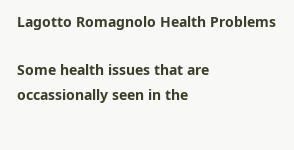Lagotto Romagnolo Health Problems

Some health issues that are occassionally seen in the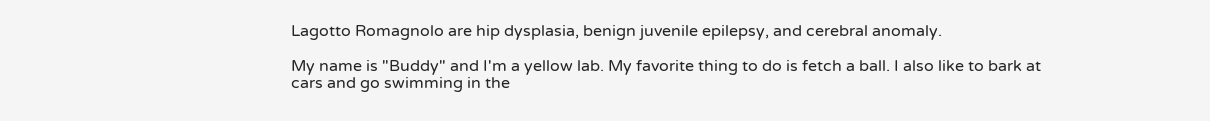Lagotto Romagnolo are hip dysplasia, benign juvenile epilepsy, and cerebral anomaly.

My name is "Buddy" and I'm a yellow lab. My favorite thing to do is fetch a ball. I also like to bark at cars and go swimming in the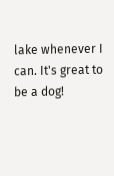lake whenever I can. It's great to be a dog!